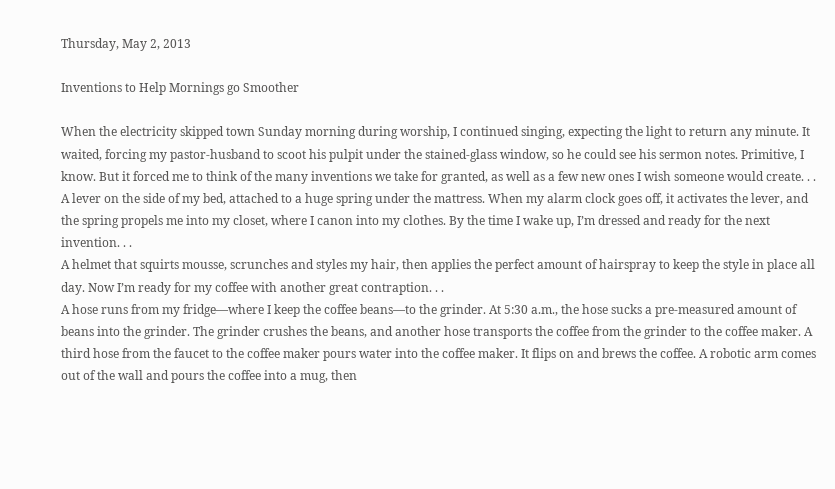Thursday, May 2, 2013

Inventions to Help Mornings go Smoother

When the electricity skipped town Sunday morning during worship, I continued singing, expecting the light to return any minute. It waited, forcing my pastor-husband to scoot his pulpit under the stained-glass window, so he could see his sermon notes. Primitive, I know. But it forced me to think of the many inventions we take for granted, as well as a few new ones I wish someone would create. . .
A lever on the side of my bed, attached to a huge spring under the mattress. When my alarm clock goes off, it activates the lever, and the spring propels me into my closet, where I canon into my clothes. By the time I wake up, I’m dressed and ready for the next invention. . .
A helmet that squirts mousse, scrunches and styles my hair, then applies the perfect amount of hairspray to keep the style in place all day. Now I’m ready for my coffee with another great contraption. . .
A hose runs from my fridge—where I keep the coffee beans—to the grinder. At 5:30 a.m., the hose sucks a pre-measured amount of beans into the grinder. The grinder crushes the beans, and another hose transports the coffee from the grinder to the coffee maker. A third hose from the faucet to the coffee maker pours water into the coffee maker. It flips on and brews the coffee. A robotic arm comes out of the wall and pours the coffee into a mug, then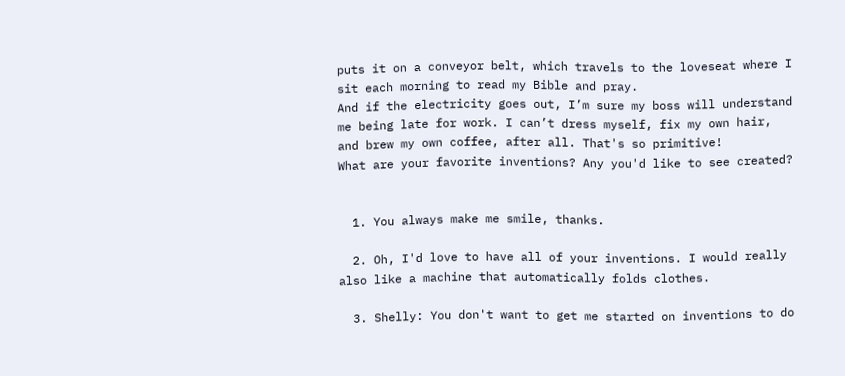puts it on a conveyor belt, which travels to the loveseat where I sit each morning to read my Bible and pray.
And if the electricity goes out, I’m sure my boss will understand me being late for work. I can’t dress myself, fix my own hair, and brew my own coffee, after all. That's so primitive!
What are your favorite inventions? Any you'd like to see created?


  1. You always make me smile, thanks.

  2. Oh, I'd love to have all of your inventions. I would really also like a machine that automatically folds clothes.

  3. Shelly: You don't want to get me started on inventions to do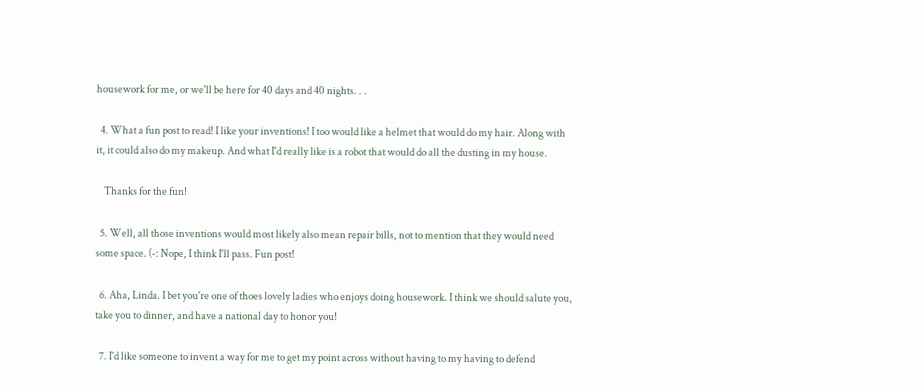housework for me, or we'll be here for 40 days and 40 nights. . .

  4. What a fun post to read! I like your inventions! I too would like a helmet that would do my hair. Along with it, it could also do my makeup. And what I'd really like is a robot that would do all the dusting in my house.

    Thanks for the fun!

  5. Well, all those inventions would most likely also mean repair bills, not to mention that they would need some space. (-: Nope, I think I'll pass. Fun post!

  6. Aha, Linda. I bet you're one of thoes lovely ladies who enjoys doing housework. I think we should salute you, take you to dinner, and have a national day to honor you!

  7. I'd like someone to invent a way for me to get my point across without having to my having to defend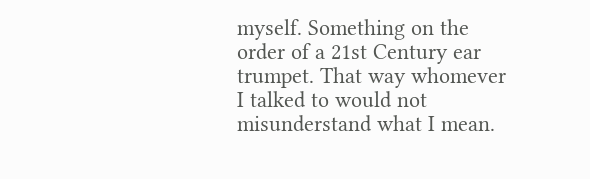myself. Something on the order of a 21st Century ear trumpet. That way whomever I talked to would not misunderstand what I mean.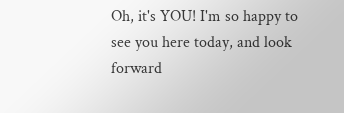Oh, it's YOU! I'm so happy to see you here today, and look forward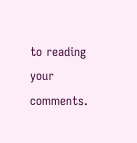to reading your comments.